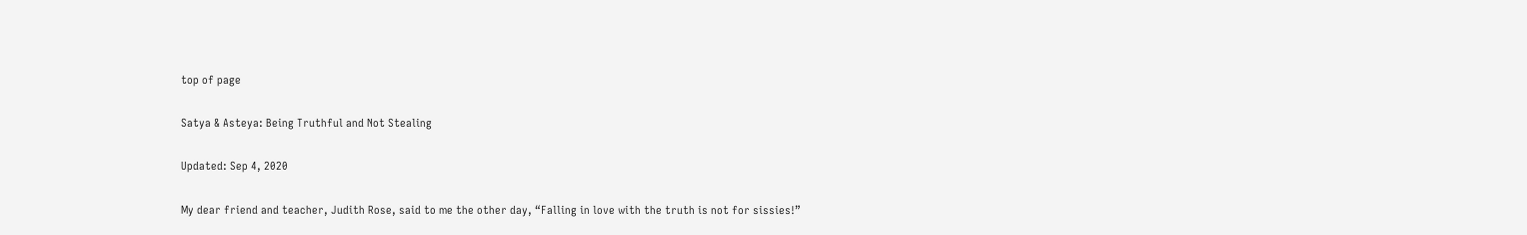top of page

Satya & Asteya: Being Truthful and Not Stealing

Updated: Sep 4, 2020

My dear friend and teacher, Judith Rose, said to me the other day, “Falling in love with the truth is not for sissies!”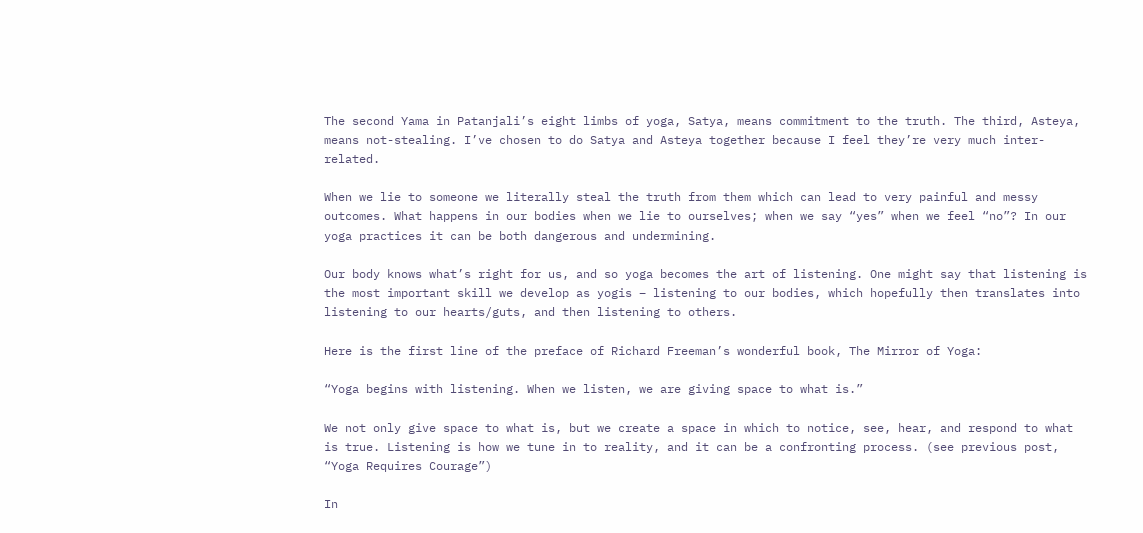The second Yama in Patanjali’s eight limbs of yoga, Satya, means commitment to the truth. The third, Asteya, means not-stealing. I’ve chosen to do Satya and Asteya together because I feel they’re very much inter-related.

When we lie to someone we literally steal the truth from them which can lead to very painful and messy outcomes. What happens in our bodies when we lie to ourselves; when we say “yes” when we feel “no”? In our yoga practices it can be both dangerous and undermining.

Our body knows what’s right for us, and so yoga becomes the art of listening. One might say that listening is the most important skill we develop as yogis – listening to our bodies, which hopefully then translates into listening to our hearts/guts, and then listening to others.

Here is the first line of the preface of Richard Freeman’s wonderful book, The Mirror of Yoga:

“Yoga begins with listening. When we listen, we are giving space to what is.”

We not only give space to what is, but we create a space in which to notice, see, hear, and respond to what is true. Listening is how we tune in to reality, and it can be a confronting process. (see previous post, “Yoga Requires Courage”)

In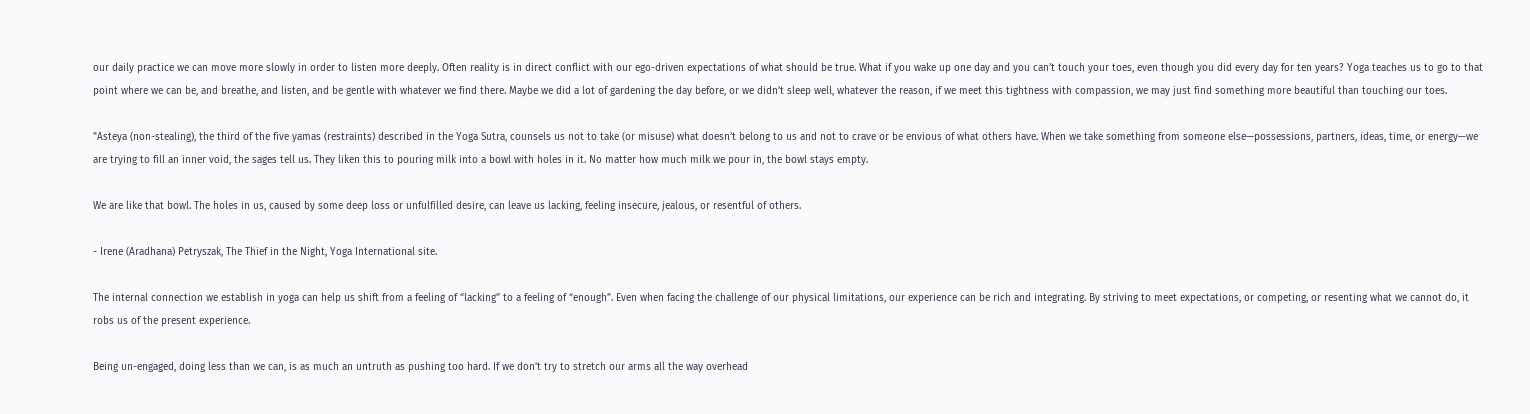our daily practice we can move more slowly in order to listen more deeply. Often reality is in direct conflict with our ego-driven expectations of what should be true. What if you wake up one day and you can’t touch your toes, even though you did every day for ten years? Yoga teaches us to go to that point where we can be, and breathe, and listen, and be gentle with whatever we find there. Maybe we did a lot of gardening the day before, or we didn’t sleep well, whatever the reason, if we meet this tightness with compassion, we may just find something more beautiful than touching our toes.

"Asteya (non-stealing), the third of the five yamas (restraints) described in the Yoga Sutra, counsels us not to take (or misuse) what doesn’t belong to us and not to crave or be envious of what others have. When we take something from someone else—possessions, partners, ideas, time, or energy—we are trying to fill an inner void, the sages tell us. They liken this to pouring milk into a bowl with holes in it. No matter how much milk we pour in, the bowl stays empty.

We are like that bowl. The holes in us, caused by some deep loss or unfulfilled desire, can leave us lacking, feeling insecure, jealous, or resentful of others.

- Irene (Aradhana) Petryszak, The Thief in the Night, Yoga International site.

The internal connection we establish in yoga can help us shift from a feeling of “lacking” to a feeling of “enough”. Even when facing the challenge of our physical limitations, our experience can be rich and integrating. By striving to meet expectations, or competing, or resenting what we cannot do, it robs us of the present experience.

Being un-engaged, doing less than we can, is as much an untruth as pushing too hard. If we don’t try to stretch our arms all the way overhead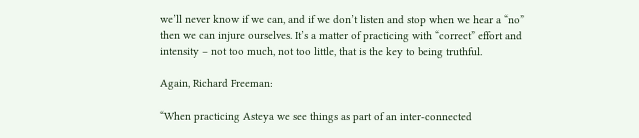we’ll never know if we can, and if we don’t listen and stop when we hear a “no” then we can injure ourselves. It’s a matter of practicing with “correct” effort and intensity – not too much, not too little, that is the key to being truthful.

Again, Richard Freeman:

“When practicing Asteya we see things as part of an inter-connected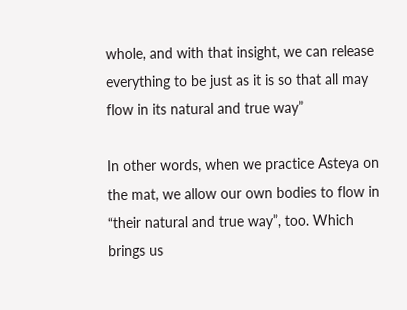whole, and with that insight, we can release everything to be just as it is so that all may flow in its natural and true way”

In other words, when we practice Asteya on the mat, we allow our own bodies to flow in “their natural and true way”, too. Which brings us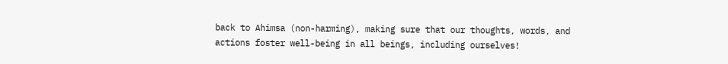back to Ahimsa (non-harming), making sure that our thoughts, words, and actions foster well-being in all beings, including ourselves!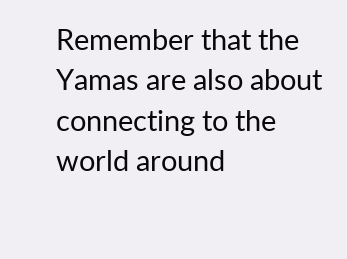Remember that the Yamas are also about connecting to the world around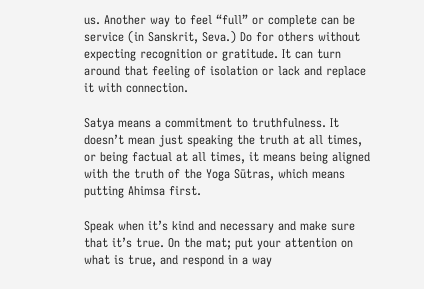us. Another way to feel “full” or complete can be service (in Sanskrit, Seva.) Do for others without expecting recognition or gratitude. It can turn around that feeling of isolation or lack and replace it with connection.

Satya means a commitment to truthfulness. It doesn’t mean just speaking the truth at all times, or being factual at all times, it means being aligned with the truth of the Yoga Sūtras, which means putting Ahimsa first.

Speak when it’s kind and necessary and make sure that it’s true. On the mat; put your attention on what is true, and respond in a way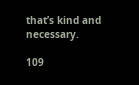that’s kind and necessary.

109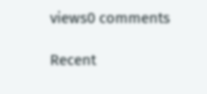views0 comments

Recent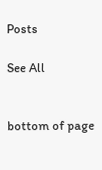Posts

See All


bottom of page